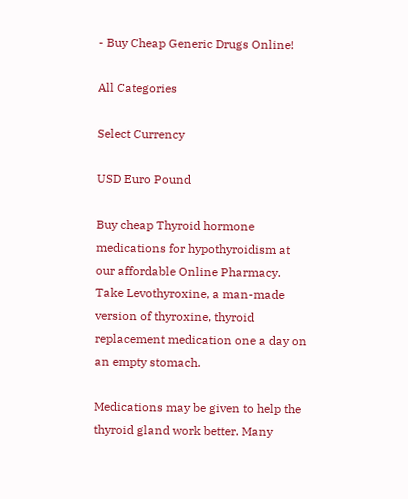- Buy Cheap Generic Drugs Online!

All Categories

Select Currency

USD Euro Pound

Buy cheap Thyroid hormone medications for hypothyroidism at our affordable Online Pharmacy. Take Levothyroxine, a man-made version of thyroxine, thyroid replacement medication one a day on an empty stomach.

Medications may be given to help the thyroid gland work better. Many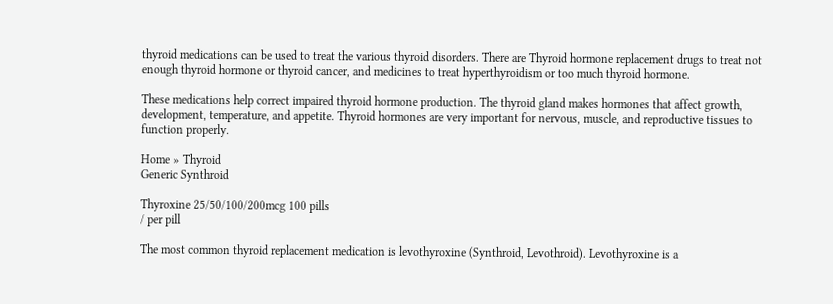thyroid medications can be used to treat the various thyroid disorders. There are Thyroid hormone replacement drugs to treat not enough thyroid hormone or thyroid cancer, and medicines to treat hyperthyroidism or too much thyroid hormone.

These medications help correct impaired thyroid hormone production. The thyroid gland makes hormones that affect growth, development, temperature, and appetite. Thyroid hormones are very important for nervous, muscle, and reproductive tissues to function properly.

Home » Thyroid
Generic Synthroid

Thyroxine 25/50/100/200mcg 100 pills
/ per pill

The most common thyroid replacement medication is levothyroxine (Synthroid, Levothroid). Levothyroxine is a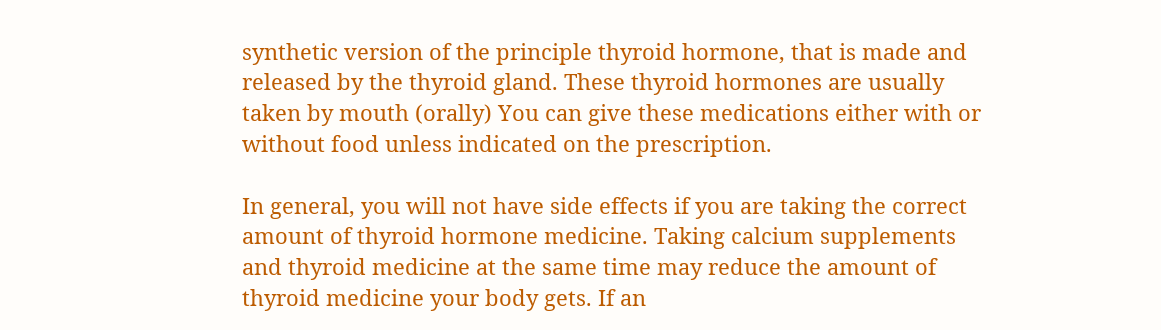synthetic version of the principle thyroid hormone, that is made and released by the thyroid gland. These thyroid hormones are usually taken by mouth (orally) You can give these medications either with or without food unless indicated on the prescription.

In general, you will not have side effects if you are taking the correct amount of thyroid hormone medicine. Taking calcium supplements and thyroid medicine at the same time may reduce the amount of thyroid medicine your body gets. If an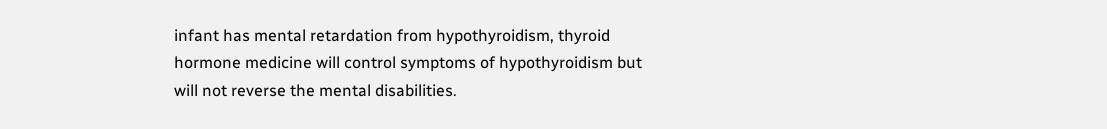infant has mental retardation from hypothyroidism, thyroid hormone medicine will control symptoms of hypothyroidism but will not reverse the mental disabilities.